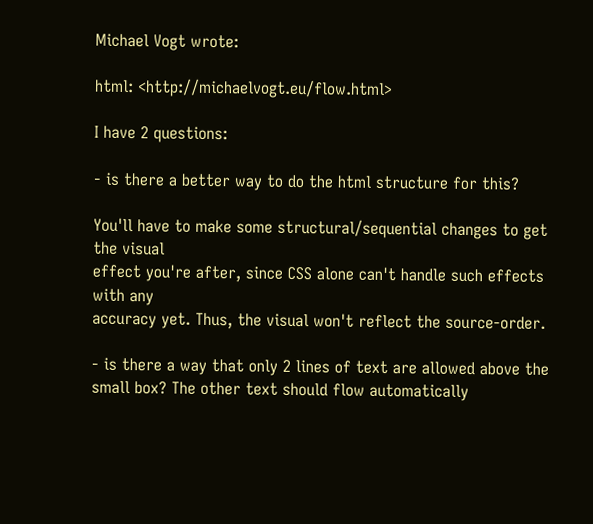Michael Vogt wrote:

html: <http://michaelvogt.eu/flow.html>

I have 2 questions:

- is there a better way to do the html structure for this?

You'll have to make some structural/sequential changes to get the visual
effect you're after, since CSS alone can't handle such effects with any
accuracy yet. Thus, the visual won't reflect the source-order.

- is there a way that only 2 lines of text are allowed above the small box? The other text should flow automatically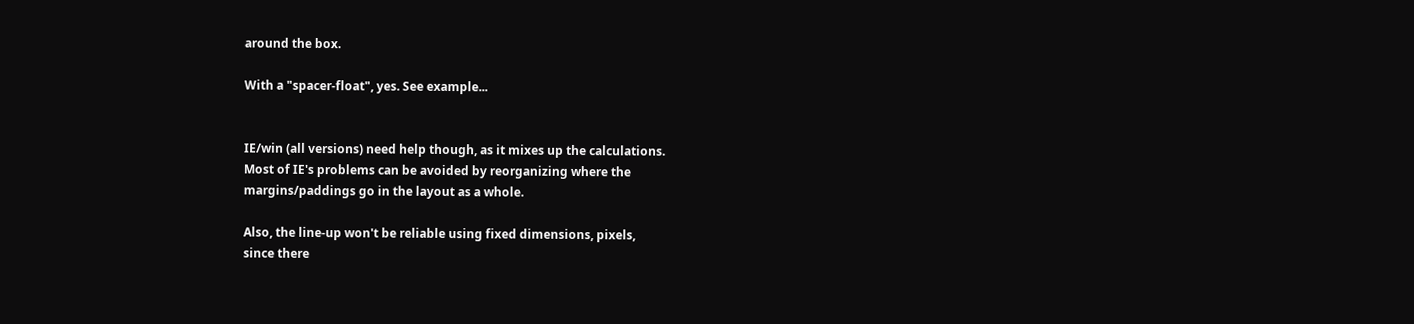around the box.

With a "spacer-float", yes. See example...


IE/win (all versions) need help though, as it mixes up the calculations.
Most of IE's problems can be avoided by reorganizing where the
margins/paddings go in the layout as a whole.

Also, the line-up won't be reliable using fixed dimensions, pixels,
since there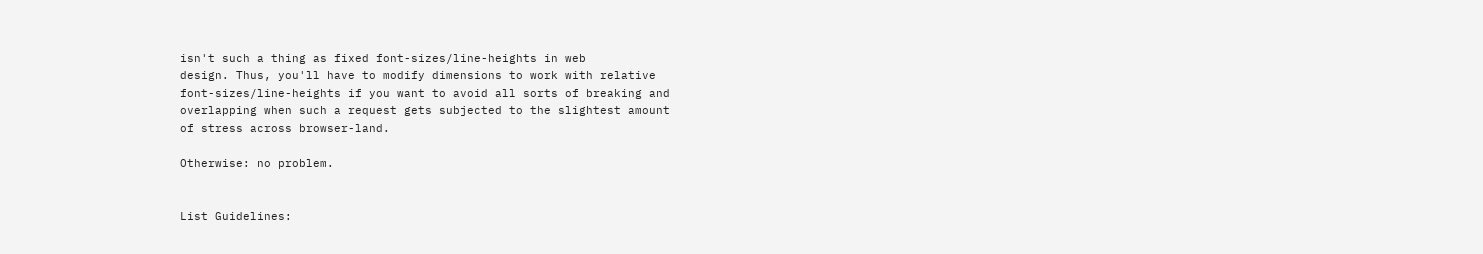isn't such a thing as fixed font-sizes/line-heights in web
design. Thus, you'll have to modify dimensions to work with relative
font-sizes/line-heights if you want to avoid all sorts of breaking and
overlapping when such a request gets subjected to the slightest amount
of stress across browser-land.

Otherwise: no problem.


List Guidelines: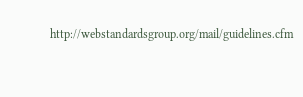http://webstandardsgroup.org/mail/guidelines.cfm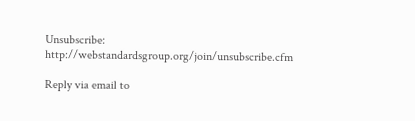Unsubscribe: http://webstandardsgroup.org/join/unsubscribe.cfm

Reply via email to